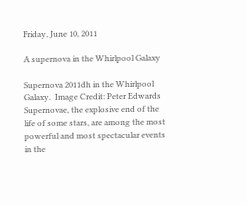Friday, June 10, 2011

A supernova in the Whirlpool Galaxy

Supernova 2011dh in the Whirlpool Galaxy.  Image Credit: Peter Edwards
Supernovae, the explosive end of the life of some stars, are among the most powerful and most spectacular events in the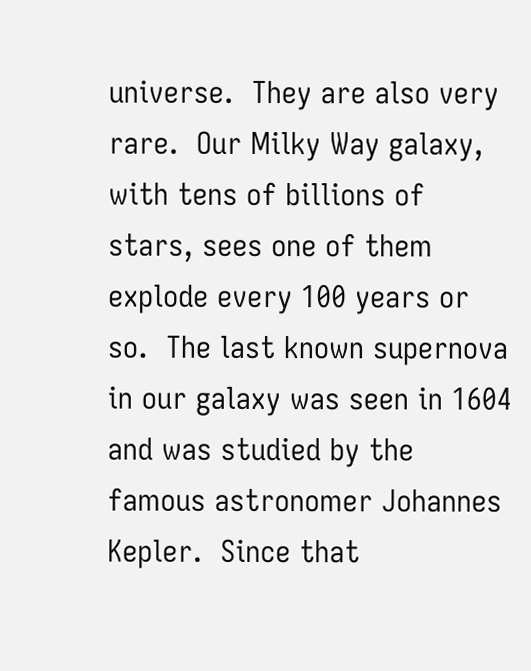universe.  They are also very rare.  Our Milky Way galaxy, with tens of billions of stars, sees one of them explode every 100 years or so.  The last known supernova in our galaxy was seen in 1604 and was studied by the famous astronomer Johannes Kepler.  Since that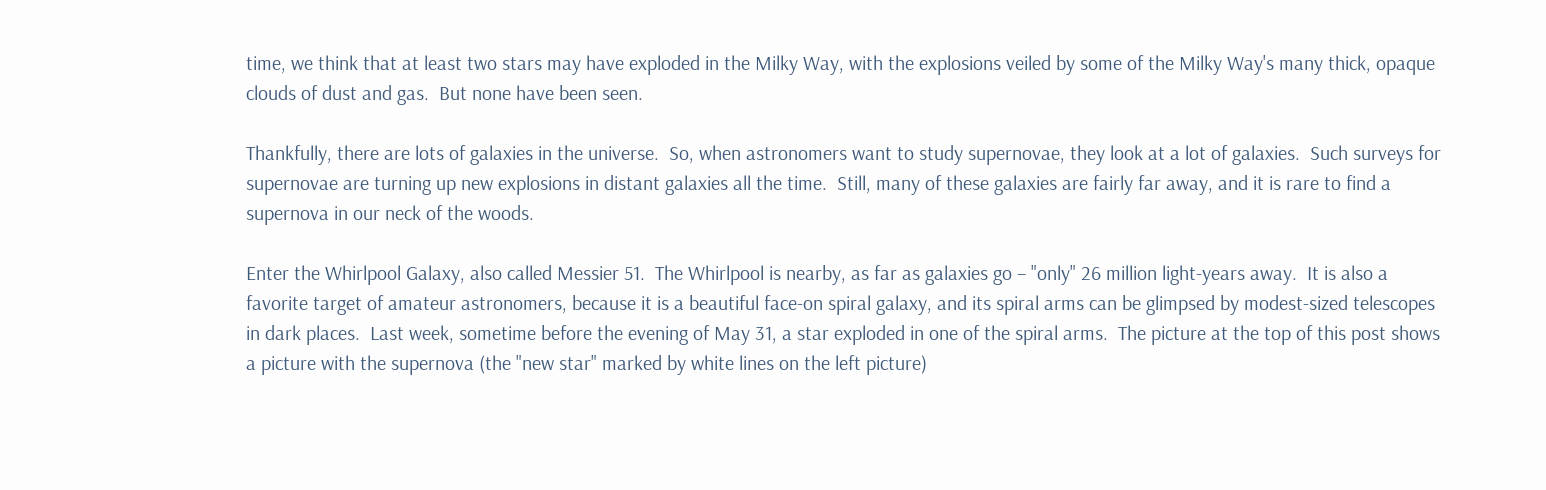time, we think that at least two stars may have exploded in the Milky Way, with the explosions veiled by some of the Milky Way's many thick, opaque clouds of dust and gas.  But none have been seen.

Thankfully, there are lots of galaxies in the universe.  So, when astronomers want to study supernovae, they look at a lot of galaxies.  Such surveys for supernovae are turning up new explosions in distant galaxies all the time.  Still, many of these galaxies are fairly far away, and it is rare to find a supernova in our neck of the woods.

Enter the Whirlpool Galaxy, also called Messier 51.  The Whirlpool is nearby, as far as galaxies go – "only" 26 million light-years away.  It is also a favorite target of amateur astronomers, because it is a beautiful face-on spiral galaxy, and its spiral arms can be glimpsed by modest-sized telescopes in dark places.  Last week, sometime before the evening of May 31, a star exploded in one of the spiral arms.  The picture at the top of this post shows a picture with the supernova (the "new star" marked by white lines on the left picture)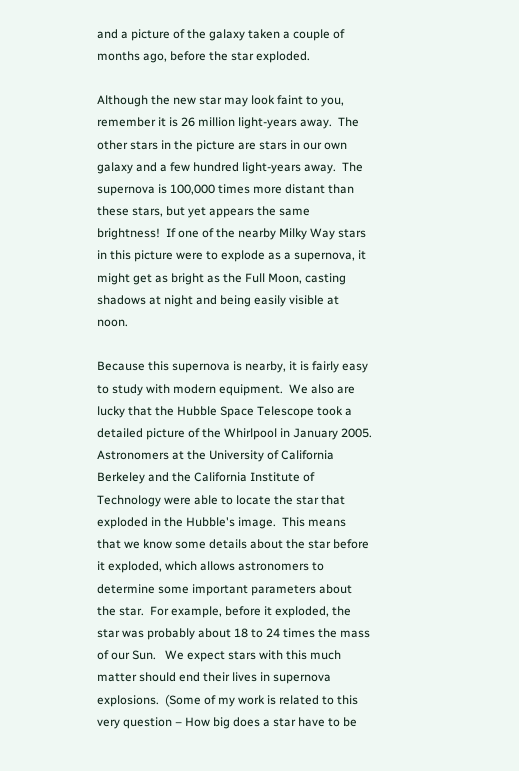and a picture of the galaxy taken a couple of months ago, before the star exploded.

Although the new star may look faint to you, remember it is 26 million light-years away.  The other stars in the picture are stars in our own galaxy and a few hundred light-years away.  The supernova is 100,000 times more distant than these stars, but yet appears the same brightness!  If one of the nearby Milky Way stars in this picture were to explode as a supernova, it might get as bright as the Full Moon, casting shadows at night and being easily visible at noon.

Because this supernova is nearby, it is fairly easy to study with modern equipment.  We also are lucky that the Hubble Space Telescope took a detailed picture of the Whirlpool in January 2005.  Astronomers at the University of California Berkeley and the California Institute of Technology were able to locate the star that exploded in the Hubble's image.  This means that we know some details about the star before it exploded, which allows astronomers to determine some important parameters about the star.  For example, before it exploded, the star was probably about 18 to 24 times the mass of our Sun.   We expect stars with this much matter should end their lives in supernova explosions.  (Some of my work is related to this very question – How big does a star have to be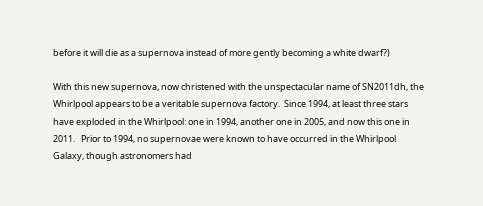before it will die as a supernova instead of more gently becoming a white dwarf?)

With this new supernova, now christened with the unspectacular name of SN2011dh, the Whirlpool appears to be a veritable supernova factory.  Since 1994, at least three stars have exploded in the Whirlpool: one in 1994, another one in 2005, and now this one in 2011.   Prior to 1994, no supernovae were known to have occurred in the Whirlpool Galaxy, though astronomers had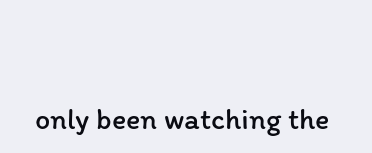only been watching the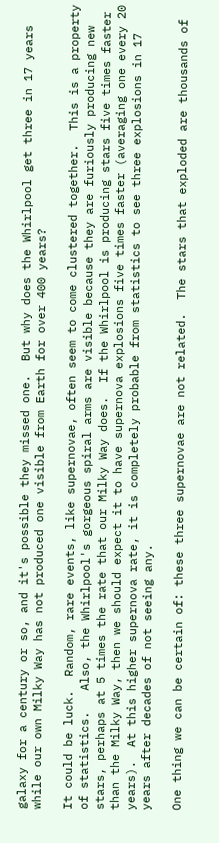galaxy for a century or so, and it's possible they missed one.  But why does the Whirlpool get three in 17 years while our own Milky Way has not produced one visible from Earth for over 400 years?

It could be luck.  Random, rare events, like supernovae, often seem to come clustered together.  This is a property of statistics.   Also, the Whirlpool's gorgeous spiral arms are visible because they are furiously producing new stars, perhaps at 5 times the rate that our Milky Way does.  If the Whirlpool is producing stars five times faster than the Milky Way, then we should expect it to have supernova explosions five times faster (averaging one every 20 years).  At this higher supernova rate, it is completely probable from statistics to see three explosions in 17 years after decades of not seeing any.

One thing we can be certain of: these three supernovae are not related.  The stars that exploded are thousands of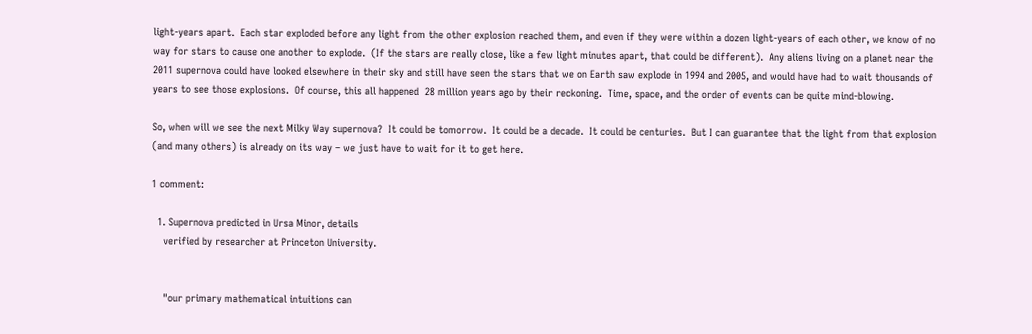light-years apart.  Each star exploded before any light from the other explosion reached them, and even if they were within a dozen light-years of each other, we know of no way for stars to cause one another to explode.  (If the stars are really close, like a few light minutes apart, that could be different).  Any aliens living on a planet near the 2011 supernova could have looked elsewhere in their sky and still have seen the stars that we on Earth saw explode in 1994 and 2005, and would have had to wait thousands of years to see those explosions.  Of course, this all happened  28 million years ago by their reckoning.  Time, space, and the order of events can be quite mind-blowing.

So, when will we see the next Milky Way supernova?  It could be tomorrow.  It could be a decade.  It could be centuries.  But I can guarantee that the light from that explosion (and many others) is already on its way – we just have to wait for it to get here.

1 comment:

  1. Supernova predicted in Ursa Minor, details
    verified by researcher at Princeton University.


    "our primary mathematical intuitions can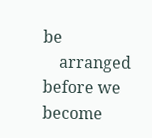be
    arranged before we become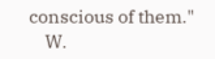conscious of them."
    W.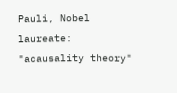Pauli, Nobel laureate: "acausality theory"